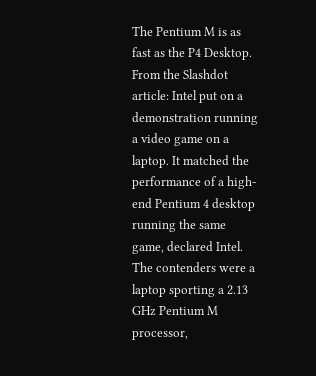The Pentium M is as fast as the P4 Desktop. From the Slashdot article: Intel put on a demonstration running a video game on a laptop. It matched the performance of a high-end Pentium 4 desktop running the same game, declared Intel. The contenders were a laptop sporting a 2.13 GHz Pentium M processor,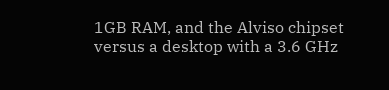1GB RAM, and the Alviso chipset versus a desktop with a 3.6 GHz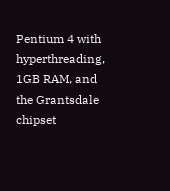Pentium 4 with hyperthreading, 1GB RAM, and the Grantsdale chipset